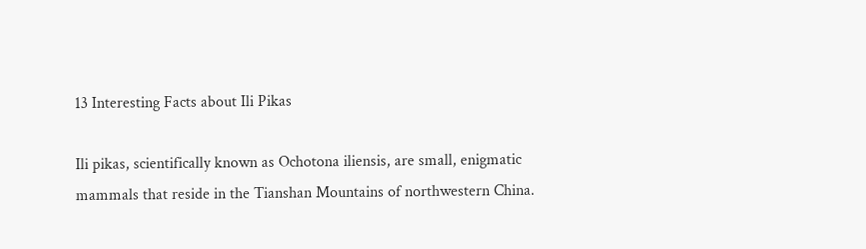13 Interesting Facts about Ili Pikas

Ili pikas, scientifically known as Ochotona iliensis, are small, enigmatic mammals that reside in the Tianshan Mountains of northwestern China.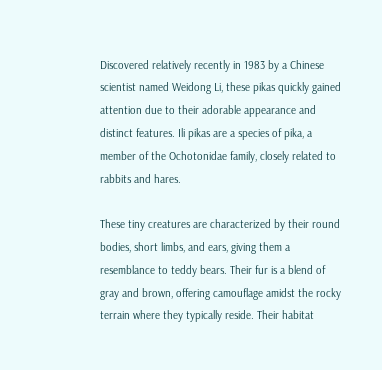Discovered relatively recently in 1983 by a Chinese scientist named Weidong Li, these pikas quickly gained attention due to their adorable appearance and distinct features. Ili pikas are a species of pika, a member of the Ochotonidae family, closely related to rabbits and hares.

These tiny creatures are characterized by their round bodies, short limbs, and ears, giving them a resemblance to teddy bears. Their fur is a blend of gray and brown, offering camouflage amidst the rocky terrain where they typically reside. Their habitat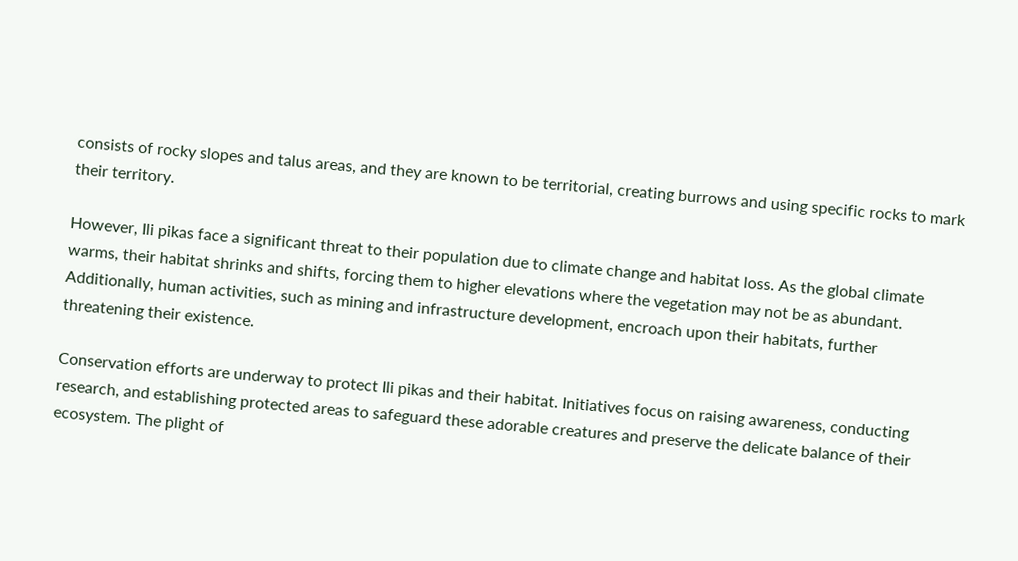consists of rocky slopes and talus areas, and they are known to be territorial, creating burrows and using specific rocks to mark their territory.

However, Ili pikas face a significant threat to their population due to climate change and habitat loss. As the global climate warms, their habitat shrinks and shifts, forcing them to higher elevations where the vegetation may not be as abundant. Additionally, human activities, such as mining and infrastructure development, encroach upon their habitats, further threatening their existence.

Conservation efforts are underway to protect Ili pikas and their habitat. Initiatives focus on raising awareness, conducting research, and establishing protected areas to safeguard these adorable creatures and preserve the delicate balance of their ecosystem. The plight of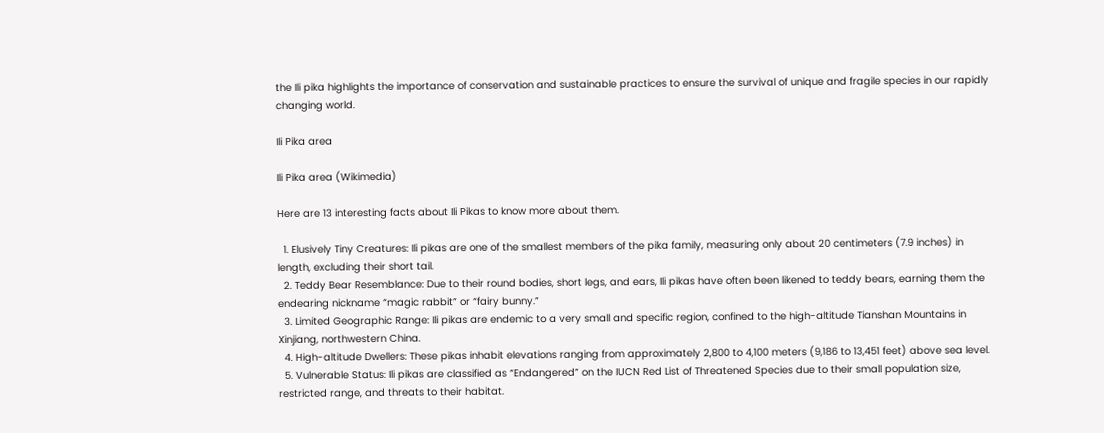the Ili pika highlights the importance of conservation and sustainable practices to ensure the survival of unique and fragile species in our rapidly changing world.

Ili Pika area

Ili Pika area (Wikimedia)

Here are 13 interesting facts about Ili Pikas to know more about them.

  1. Elusively Tiny Creatures: Ili pikas are one of the smallest members of the pika family, measuring only about 20 centimeters (7.9 inches) in length, excluding their short tail.
  2. Teddy Bear Resemblance: Due to their round bodies, short legs, and ears, Ili pikas have often been likened to teddy bears, earning them the endearing nickname “magic rabbit” or “fairy bunny.”
  3. Limited Geographic Range: Ili pikas are endemic to a very small and specific region, confined to the high-altitude Tianshan Mountains in Xinjiang, northwestern China.
  4. High-altitude Dwellers: These pikas inhabit elevations ranging from approximately 2,800 to 4,100 meters (9,186 to 13,451 feet) above sea level.
  5. Vulnerable Status: Ili pikas are classified as “Endangered” on the IUCN Red List of Threatened Species due to their small population size, restricted range, and threats to their habitat.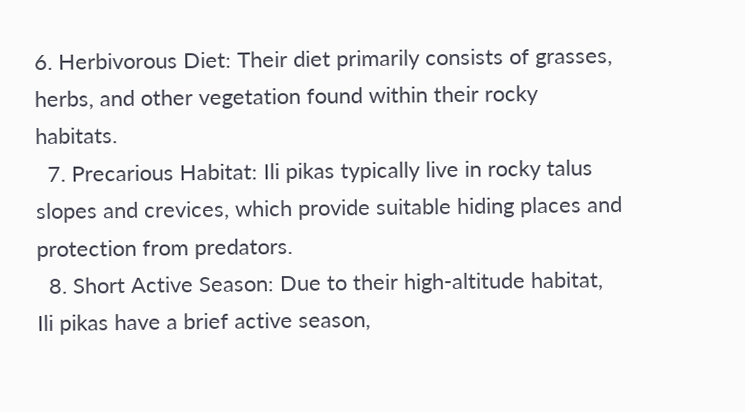6. Herbivorous Diet: Their diet primarily consists of grasses, herbs, and other vegetation found within their rocky habitats.
  7. Precarious Habitat: Ili pikas typically live in rocky talus slopes and crevices, which provide suitable hiding places and protection from predators.
  8. Short Active Season: Due to their high-altitude habitat, Ili pikas have a brief active season,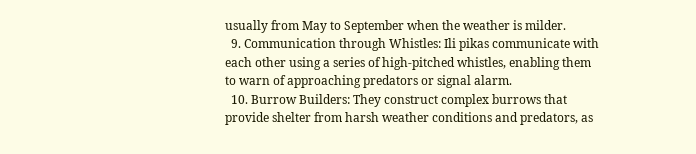usually from May to September when the weather is milder.
  9. Communication through Whistles: Ili pikas communicate with each other using a series of high-pitched whistles, enabling them to warn of approaching predators or signal alarm.
  10. Burrow Builders: They construct complex burrows that provide shelter from harsh weather conditions and predators, as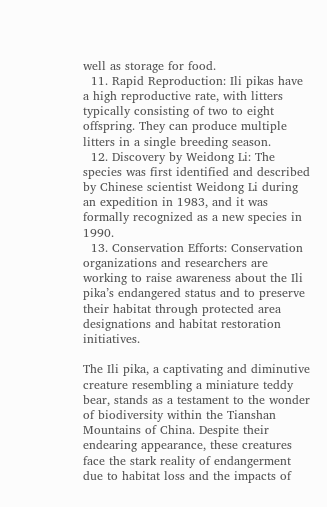well as storage for food.
  11. Rapid Reproduction: Ili pikas have a high reproductive rate, with litters typically consisting of two to eight offspring. They can produce multiple litters in a single breeding season.
  12. Discovery by Weidong Li: The species was first identified and described by Chinese scientist Weidong Li during an expedition in 1983, and it was formally recognized as a new species in 1990.
  13. Conservation Efforts: Conservation organizations and researchers are working to raise awareness about the Ili pika’s endangered status and to preserve their habitat through protected area designations and habitat restoration initiatives.

The Ili pika, a captivating and diminutive creature resembling a miniature teddy bear, stands as a testament to the wonder of biodiversity within the Tianshan Mountains of China. Despite their endearing appearance, these creatures face the stark reality of endangerment due to habitat loss and the impacts of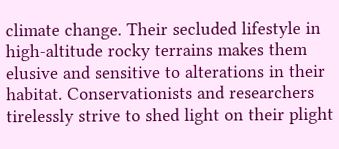climate change. Their secluded lifestyle in high-altitude rocky terrains makes them elusive and sensitive to alterations in their habitat. Conservationists and researchers tirelessly strive to shed light on their plight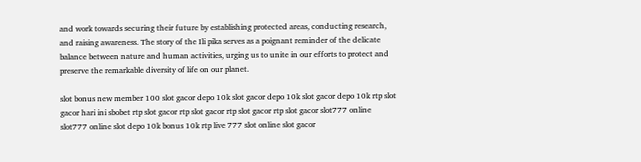and work towards securing their future by establishing protected areas, conducting research, and raising awareness. The story of the Ili pika serves as a poignant reminder of the delicate balance between nature and human activities, urging us to unite in our efforts to protect and preserve the remarkable diversity of life on our planet.

slot bonus new member 100 slot gacor depo 10k slot gacor depo 10k slot gacor depo 10k rtp slot gacor hari ini sbobet rtp slot gacor rtp slot gacor rtp slot gacor rtp slot gacor slot777 online slot777 online slot depo 10k bonus 10k rtp live 777 slot online slot gacor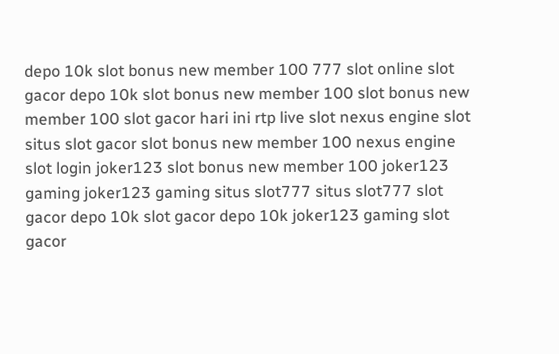depo 10k slot bonus new member 100 777 slot online slot gacor depo 10k slot bonus new member 100 slot bonus new member 100 slot gacor hari ini rtp live slot nexus engine slot situs slot gacor slot bonus new member 100 nexus engine slot login joker123 slot bonus new member 100 joker123 gaming joker123 gaming situs slot777 situs slot777 slot gacor depo 10k slot gacor depo 10k joker123 gaming slot gacor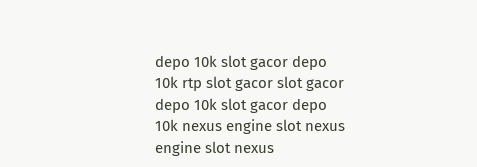depo 10k slot gacor depo 10k rtp slot gacor slot gacor depo 10k slot gacor depo 10k nexus engine slot nexus engine slot nexus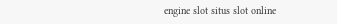engine slot situs slot online